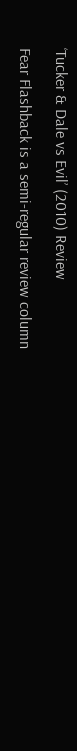‘Tucker & Dale vs Evil’ (2010) Review

Fear Flashback is a semi-regular review column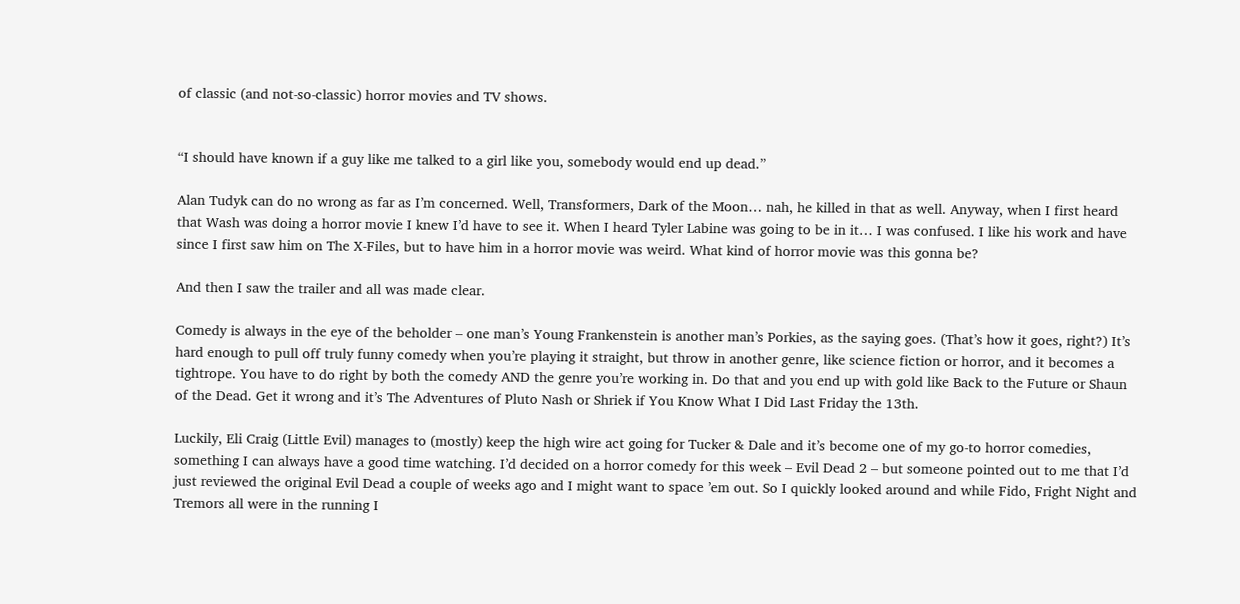of classic (and not-so-classic) horror movies and TV shows.


“I should have known if a guy like me talked to a girl like you, somebody would end up dead.”

Alan Tudyk can do no wrong as far as I’m concerned. Well, Transformers, Dark of the Moon… nah, he killed in that as well. Anyway, when I first heard that Wash was doing a horror movie I knew I’d have to see it. When I heard Tyler Labine was going to be in it… I was confused. I like his work and have since I first saw him on The X-Files, but to have him in a horror movie was weird. What kind of horror movie was this gonna be?

And then I saw the trailer and all was made clear.

Comedy is always in the eye of the beholder – one man’s Young Frankenstein is another man’s Porkies, as the saying goes. (That’s how it goes, right?) It’s hard enough to pull off truly funny comedy when you’re playing it straight, but throw in another genre, like science fiction or horror, and it becomes a tightrope. You have to do right by both the comedy AND the genre you’re working in. Do that and you end up with gold like Back to the Future or Shaun of the Dead. Get it wrong and it’s The Adventures of Pluto Nash or Shriek if You Know What I Did Last Friday the 13th.

Luckily, Eli Craig (Little Evil) manages to (mostly) keep the high wire act going for Tucker & Dale and it’s become one of my go-to horror comedies, something I can always have a good time watching. I’d decided on a horror comedy for this week – Evil Dead 2 – but someone pointed out to me that I’d just reviewed the original Evil Dead a couple of weeks ago and I might want to space ’em out. So I quickly looked around and while Fido, Fright Night and Tremors all were in the running I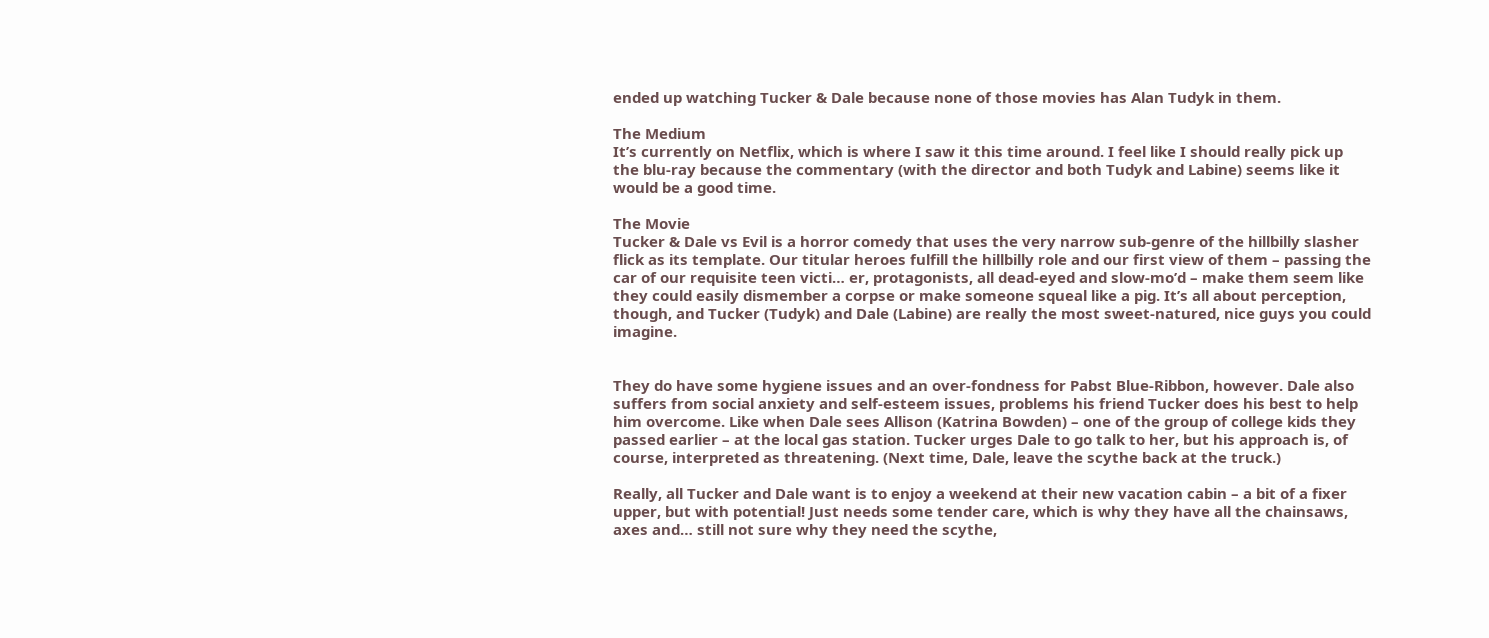ended up watching Tucker & Dale because none of those movies has Alan Tudyk in them.

The Medium
It’s currently on Netflix, which is where I saw it this time around. I feel like I should really pick up the blu-ray because the commentary (with the director and both Tudyk and Labine) seems like it would be a good time.

The Movie
Tucker & Dale vs Evil is a horror comedy that uses the very narrow sub-genre of the hillbilly slasher flick as its template. Our titular heroes fulfill the hillbilly role and our first view of them – passing the car of our requisite teen victi… er, protagonists, all dead-eyed and slow-mo’d – make them seem like they could easily dismember a corpse or make someone squeal like a pig. It’s all about perception, though, and Tucker (Tudyk) and Dale (Labine) are really the most sweet-natured, nice guys you could imagine.


They do have some hygiene issues and an over-fondness for Pabst Blue-Ribbon, however. Dale also suffers from social anxiety and self-esteem issues, problems his friend Tucker does his best to help him overcome. Like when Dale sees Allison (Katrina Bowden) – one of the group of college kids they passed earlier – at the local gas station. Tucker urges Dale to go talk to her, but his approach is, of course, interpreted as threatening. (Next time, Dale, leave the scythe back at the truck.)

Really, all Tucker and Dale want is to enjoy a weekend at their new vacation cabin – a bit of a fixer upper, but with potential! Just needs some tender care, which is why they have all the chainsaws, axes and… still not sure why they need the scythe,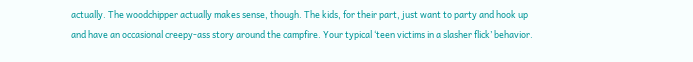actually. The woodchipper actually makes sense, though. The kids, for their part, just want to party and hook up and have an occasional creepy-ass story around the campfire. Your typical ‘teen victims in a slasher flick’ behavior.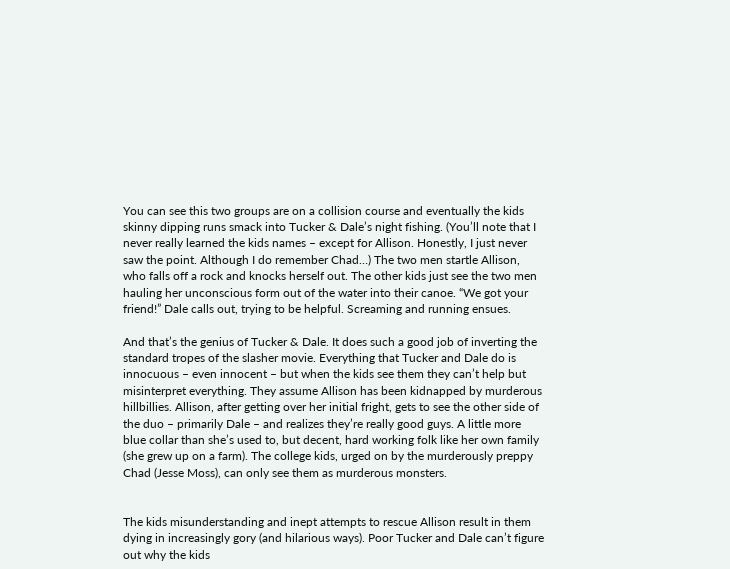You can see this two groups are on a collision course and eventually the kids skinny dipping runs smack into Tucker & Dale’s night fishing. (You’ll note that I never really learned the kids names – except for Allison. Honestly, I just never saw the point. Although I do remember Chad…) The two men startle Allison, who falls off a rock and knocks herself out. The other kids just see the two men hauling her unconscious form out of the water into their canoe. “We got your friend!” Dale calls out, trying to be helpful. Screaming and running ensues.

And that’s the genius of Tucker & Dale. It does such a good job of inverting the standard tropes of the slasher movie. Everything that Tucker and Dale do is innocuous – even innocent – but when the kids see them they can’t help but misinterpret everything. They assume Allison has been kidnapped by murderous hillbillies. Allison, after getting over her initial fright, gets to see the other side of the duo – primarily Dale – and realizes they’re really good guys. A little more blue collar than she’s used to, but decent, hard working folk like her own family (she grew up on a farm). The college kids, urged on by the murderously preppy Chad (Jesse Moss), can only see them as murderous monsters.


The kids misunderstanding and inept attempts to rescue Allison result in them dying in increasingly gory (and hilarious ways). Poor Tucker and Dale can’t figure out why the kids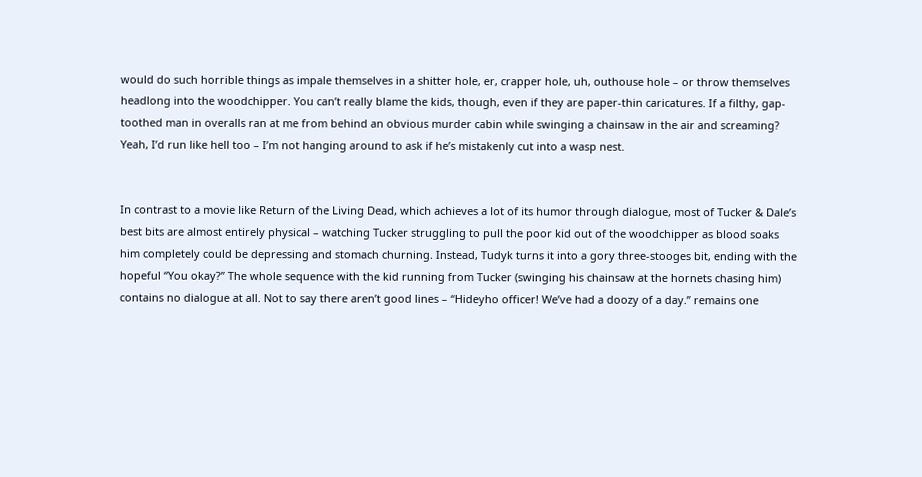would do such horrible things as impale themselves in a shitter hole, er, crapper hole, uh, outhouse hole – or throw themselves headlong into the woodchipper. You can’t really blame the kids, though, even if they are paper-thin caricatures. If a filthy, gap-toothed man in overalls ran at me from behind an obvious murder cabin while swinging a chainsaw in the air and screaming? Yeah, I’d run like hell too – I’m not hanging around to ask if he’s mistakenly cut into a wasp nest.


In contrast to a movie like Return of the Living Dead, which achieves a lot of its humor through dialogue, most of Tucker & Dale’s best bits are almost entirely physical – watching Tucker struggling to pull the poor kid out of the woodchipper as blood soaks him completely could be depressing and stomach churning. Instead, Tudyk turns it into a gory three-stooges bit, ending with the hopeful “You okay?” The whole sequence with the kid running from Tucker (swinging his chainsaw at the hornets chasing him) contains no dialogue at all. Not to say there aren’t good lines – “Hideyho officer! We’ve had a doozy of a day.” remains one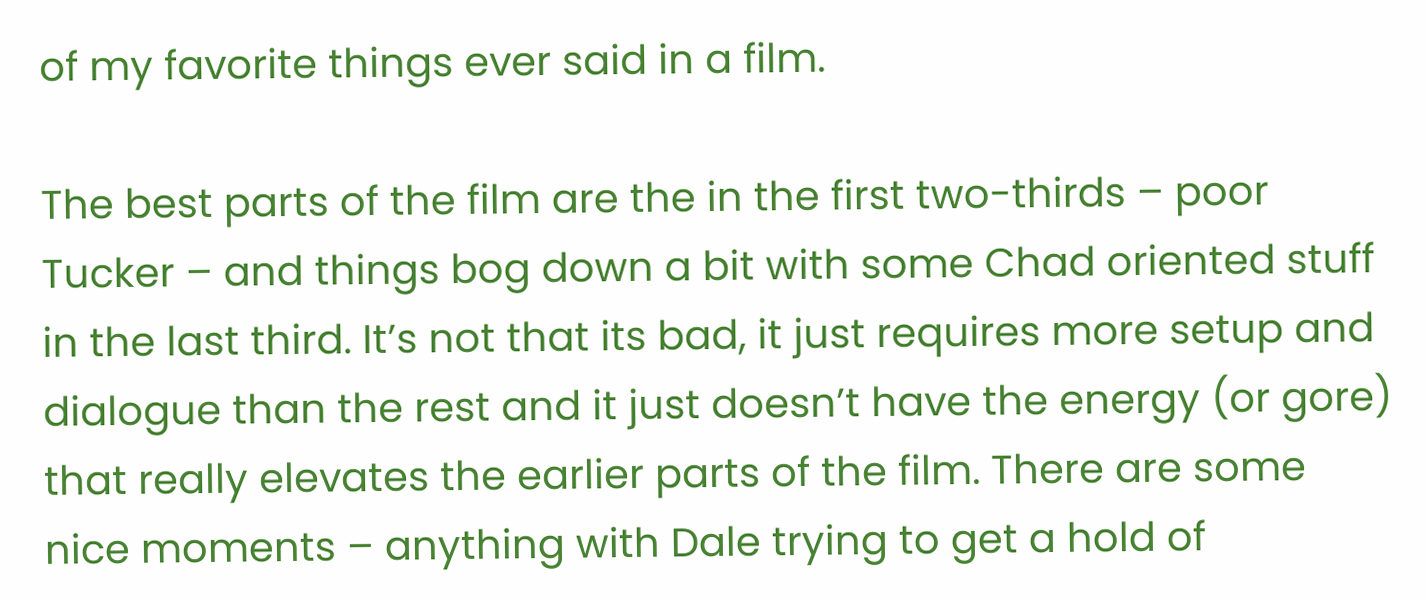of my favorite things ever said in a film.

The best parts of the film are the in the first two-thirds – poor Tucker – and things bog down a bit with some Chad oriented stuff in the last third. It’s not that its bad, it just requires more setup and dialogue than the rest and it just doesn’t have the energy (or gore) that really elevates the earlier parts of the film. There are some nice moments – anything with Dale trying to get a hold of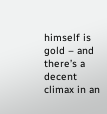himself is gold – and there’s a decent climax in an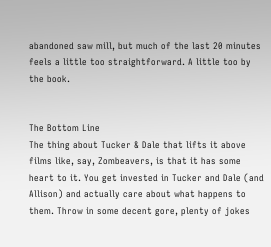abandoned saw mill, but much of the last 20 minutes feels a little too straightforward. A little too by the book.


The Bottom Line
The thing about Tucker & Dale that lifts it above films like, say, Zombeavers, is that it has some heart to it. You get invested in Tucker and Dale (and Allison) and actually care about what happens to them. Throw in some decent gore, plenty of jokes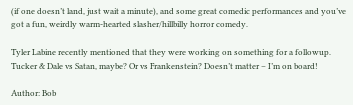(if one doesn’t land, just wait a minute), and some great comedic performances and you’ve got a fun, weirdly warm-hearted slasher/hillbilly horror comedy.

Tyler Labine recently mentioned that they were working on something for a followup. Tucker & Dale vs Satan, maybe? Or vs Frankenstein? Doesn’t matter – I’m on board!

Author: Bob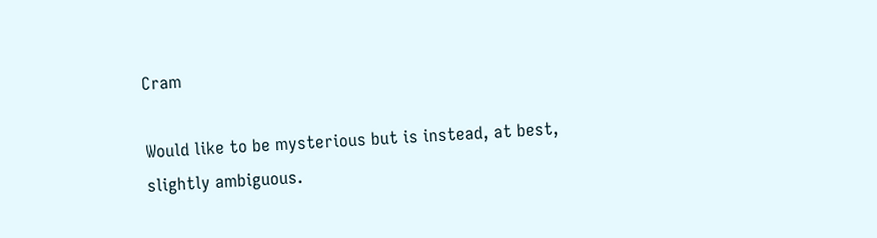Cram

Would like to be mysterious but is instead, at best, slightly ambiguous.